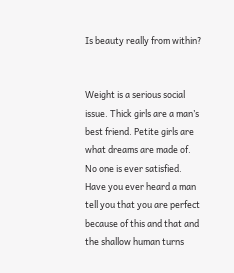Is beauty really from within?


Weight is a serious social issue. Thick girls are a man’s best friend. Petite girls are what dreams are made of. No one is ever satisfied. Have you ever heard a man tell you that you are perfect because of this and that and the shallow human turns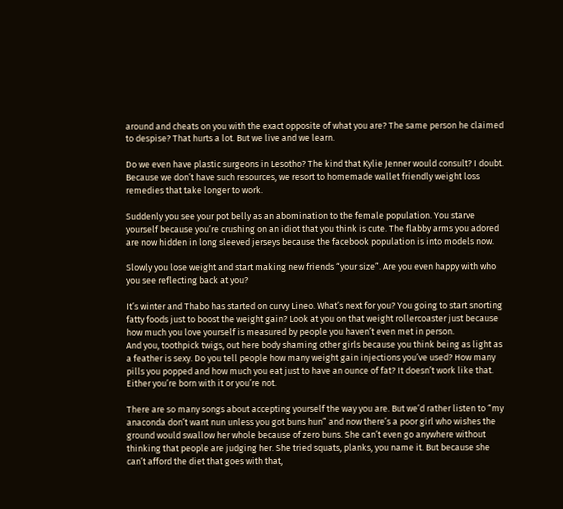around and cheats on you with the exact opposite of what you are? The same person he claimed to despise? That hurts a lot. But we live and we learn.

Do we even have plastic surgeons in Lesotho? The kind that Kylie Jenner would consult? I doubt. Because we don’t have such resources, we resort to homemade wallet friendly weight loss remedies that take longer to work.

Suddenly you see your pot belly as an abomination to the female population. You starve yourself because you’re crushing on an idiot that you think is cute. The flabby arms you adored are now hidden in long sleeved jerseys because the facebook population is into models now.

Slowly you lose weight and start making new friends “your size”. Are you even happy with who you see reflecting back at you?

It’s winter and Thabo has started on curvy Lineo. What’s next for you? You going to start snorting fatty foods just to boost the weight gain? Look at you on that weight rollercoaster just because how much you love yourself is measured by people you haven’t even met in person.
And you, toothpick twigs, out here body shaming other girls because you think being as light as a feather is sexy. Do you tell people how many weight gain injections you’ve used? How many pills you popped and how much you eat just to have an ounce of fat? It doesn’t work like that. Either you’re born with it or you’re not.

There are so many songs about accepting yourself the way you are. But we’d rather listen to “my anaconda don’t want nun unless you got buns hun” and now there’s a poor girl who wishes the ground would swallow her whole because of zero buns. She can’t even go anywhere without thinking that people are judging her. She tried squats, planks, you name it. But because she can’t afford the diet that goes with that,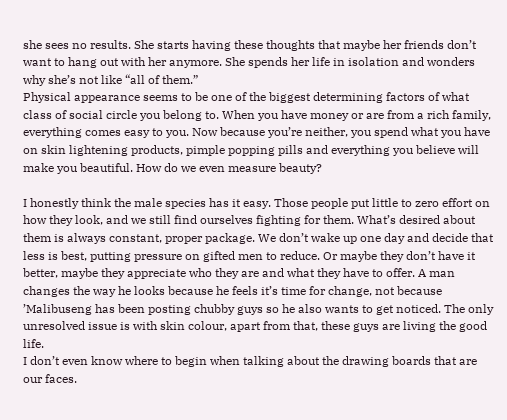she sees no results. She starts having these thoughts that maybe her friends don’t want to hang out with her anymore. She spends her life in isolation and wonders why she’s not like “all of them.”
Physical appearance seems to be one of the biggest determining factors of what class of social circle you belong to. When you have money or are from a rich family, everything comes easy to you. Now because you’re neither, you spend what you have on skin lightening products, pimple popping pills and everything you believe will make you beautiful. How do we even measure beauty?

I honestly think the male species has it easy. Those people put little to zero effort on how they look, and we still find ourselves fighting for them. What’s desired about them is always constant, proper package. We don’t wake up one day and decide that less is best, putting pressure on gifted men to reduce. Or maybe they don’t have it better, maybe they appreciate who they are and what they have to offer. A man changes the way he looks because he feels it’s time for change, not because ’Malibuseng has been posting chubby guys so he also wants to get noticed. The only unresolved issue is with skin colour, apart from that, these guys are living the good life.
I don’t even know where to begin when talking about the drawing boards that are our faces.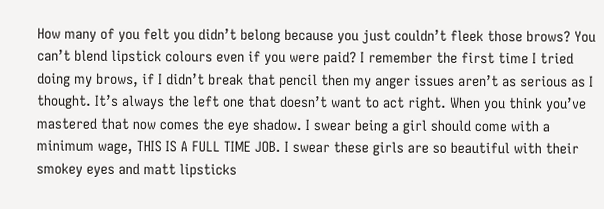How many of you felt you didn’t belong because you just couldn’t fleek those brows? You can’t blend lipstick colours even if you were paid? I remember the first time I tried doing my brows, if I didn’t break that pencil then my anger issues aren’t as serious as I thought. It’s always the left one that doesn’t want to act right. When you think you’ve mastered that now comes the eye shadow. I swear being a girl should come with a minimum wage, THIS IS A FULL TIME JOB. I swear these girls are so beautiful with their smokey eyes and matt lipsticks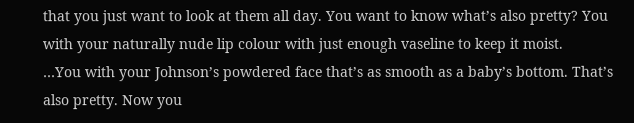that you just want to look at them all day. You want to know what’s also pretty? You with your naturally nude lip colour with just enough vaseline to keep it moist.
…You with your Johnson’s powdered face that’s as smooth as a baby’s bottom. That’s also pretty. Now you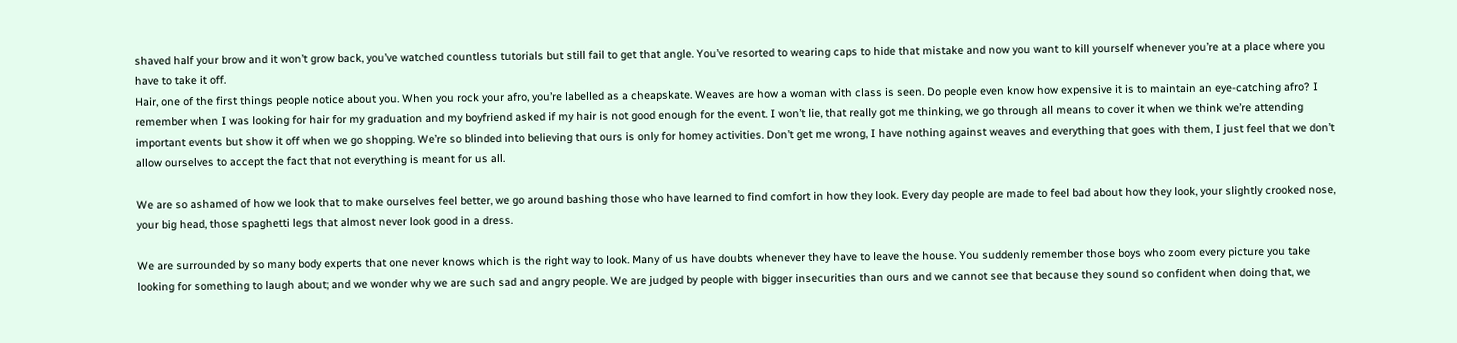shaved half your brow and it won’t grow back, you’ve watched countless tutorials but still fail to get that angle. You’ve resorted to wearing caps to hide that mistake and now you want to kill yourself whenever you’re at a place where you have to take it off.
Hair, one of the first things people notice about you. When you rock your afro, you’re labelled as a cheapskate. Weaves are how a woman with class is seen. Do people even know how expensive it is to maintain an eye-catching afro? I remember when I was looking for hair for my graduation and my boyfriend asked if my hair is not good enough for the event. I won’t lie, that really got me thinking, we go through all means to cover it when we think we’re attending important events but show it off when we go shopping. We’re so blinded into believing that ours is only for homey activities. Don’t get me wrong, I have nothing against weaves and everything that goes with them, I just feel that we don’t allow ourselves to accept the fact that not everything is meant for us all.

We are so ashamed of how we look that to make ourselves feel better, we go around bashing those who have learned to find comfort in how they look. Every day people are made to feel bad about how they look, your slightly crooked nose, your big head, those spaghetti legs that almost never look good in a dress.

We are surrounded by so many body experts that one never knows which is the right way to look. Many of us have doubts whenever they have to leave the house. You suddenly remember those boys who zoom every picture you take looking for something to laugh about; and we wonder why we are such sad and angry people. We are judged by people with bigger insecurities than ours and we cannot see that because they sound so confident when doing that, we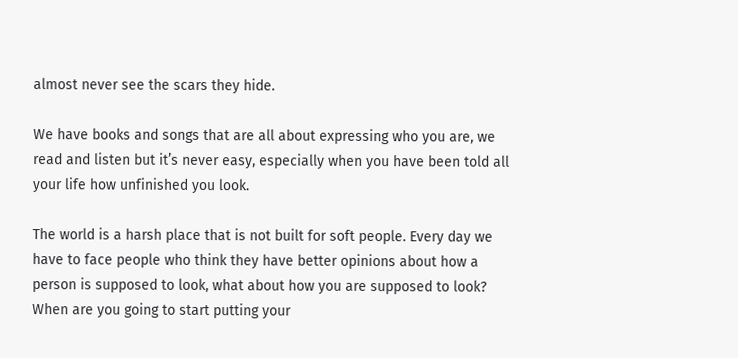almost never see the scars they hide.

We have books and songs that are all about expressing who you are, we read and listen but it’s never easy, especially when you have been told all your life how unfinished you look.

The world is a harsh place that is not built for soft people. Every day we have to face people who think they have better opinions about how a person is supposed to look, what about how you are supposed to look? When are you going to start putting your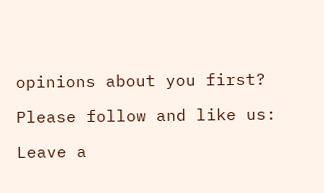opinions about you first?

Please follow and like us:

Leave a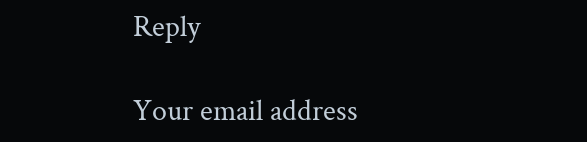Reply

Your email address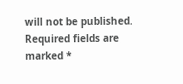will not be published. Required fields are marked *